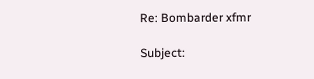Re: Bombarder xfmr

Subject: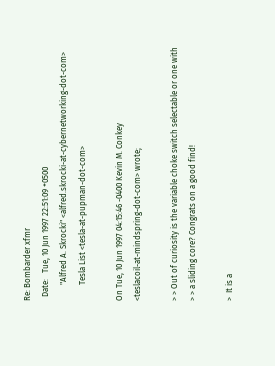Re: Bombarder xfmr
  Date:   Tue, 10 Jun 1997 22:51:09 +0500
        "Alfred A. Skrocki" <alfred.skrocki-at-cybernetworking-dot-com>
        Tesla List <tesla-at-pupman-dot-com>

On Tue, 10 Jun 1997 04:15:46 -0400 Kevin M. Conkey
<teslacoil-at-mindspring-dot-com> wrote;

> > Out of curiosity is the variable choke switch selectable or one with
> > a sliding core? Congrats on a good find!

>  It is a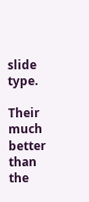slide type.

Their much better than the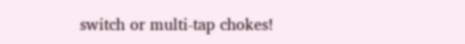switch or multi-tap chokes!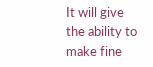It will give
the ability to make fine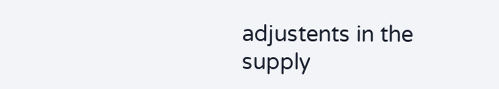adjustents in the supply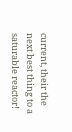current, their the
next best thing to a saturable reactor!